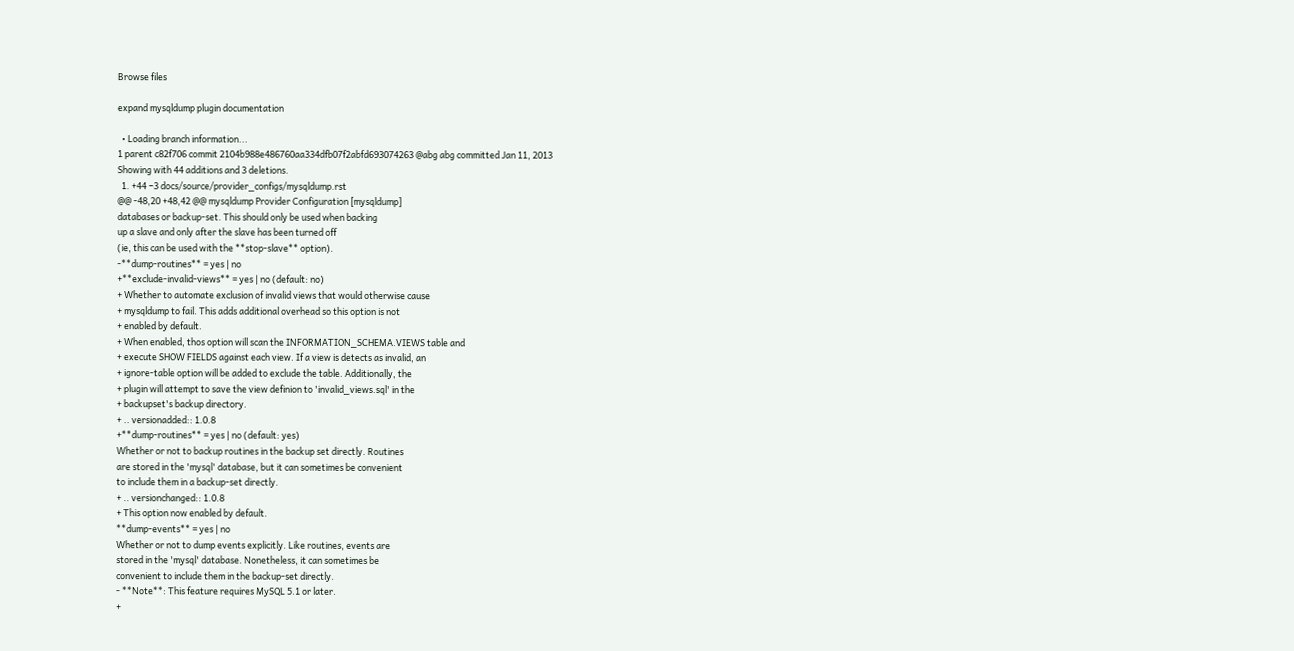Browse files

expand mysqldump plugin documentation

  • Loading branch information...
1 parent c82f706 commit 2104b988e486760aa334dfb07f2abfd693074263 @abg abg committed Jan 11, 2013
Showing with 44 additions and 3 deletions.
  1. +44 −3 docs/source/provider_configs/mysqldump.rst
@@ -48,20 +48,42 @@ mysqldump Provider Configuration [mysqldump]
databases or backup-set. This should only be used when backing
up a slave and only after the slave has been turned off
(ie, this can be used with the **stop-slave** option).
-**dump-routines** = yes | no
+**exclude-invalid-views** = yes | no (default: no)
+ Whether to automate exclusion of invalid views that would otherwise cause
+ mysqldump to fail. This adds additional overhead so this option is not
+ enabled by default.
+ When enabled, thos option will scan the INFORMATION_SCHEMA.VIEWS table and
+ execute SHOW FIELDS against each view. If a view is detects as invalid, an
+ ignore-table option will be added to exclude the table. Additionally, the
+ plugin will attempt to save the view definion to 'invalid_views.sql' in the
+ backupset's backup directory.
+ .. versionadded:: 1.0.8
+**dump-routines** = yes | no (default: yes)
Whether or not to backup routines in the backup set directly. Routines
are stored in the 'mysql' database, but it can sometimes be convenient
to include them in a backup-set directly.
+ .. versionchanged:: 1.0.8
+ This option now enabled by default.
**dump-events** = yes | no
Whether or not to dump events explicitly. Like routines, events are
stored in the 'mysql' database. Nonetheless, it can sometimes be
convenient to include them in the backup-set directly.
- **Note**: This feature requires MySQL 5.1 or later.
+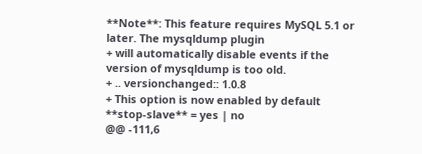**Note**: This feature requires MySQL 5.1 or later. The mysqldump plugin
+ will automatically disable events if the version of mysqldump is too old.
+ .. versionchanged:: 1.0.8
+ This option is now enabled by default
**stop-slave** = yes | no
@@ -111,6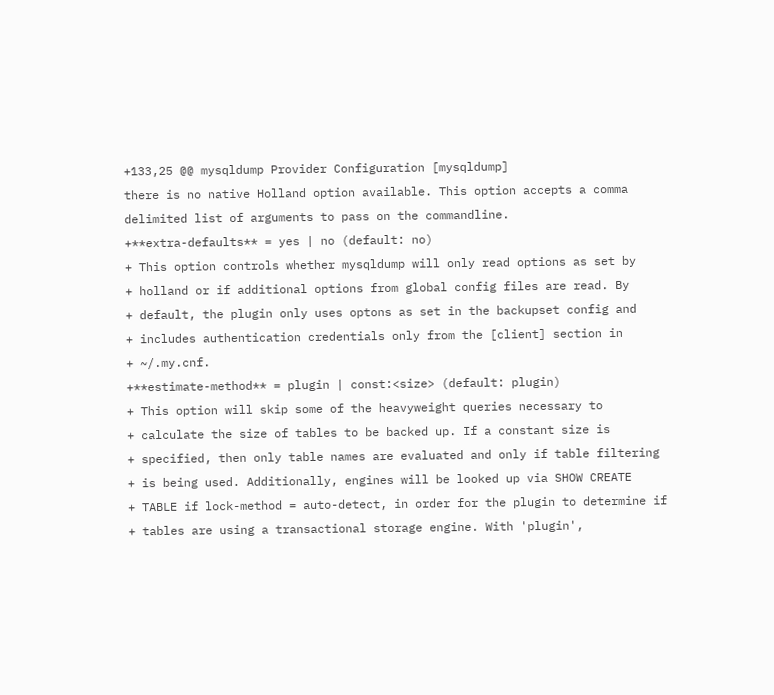+133,25 @@ mysqldump Provider Configuration [mysqldump]
there is no native Holland option available. This option accepts a comma
delimited list of arguments to pass on the commandline.
+**extra-defaults** = yes | no (default: no)
+ This option controls whether mysqldump will only read options as set by
+ holland or if additional options from global config files are read. By
+ default, the plugin only uses optons as set in the backupset config and
+ includes authentication credentials only from the [client] section in
+ ~/.my.cnf.
+**estimate-method** = plugin | const:<size> (default: plugin)
+ This option will skip some of the heavyweight queries necessary to
+ calculate the size of tables to be backed up. If a constant size is
+ specified, then only table names are evaluated and only if table filtering
+ is being used. Additionally, engines will be looked up via SHOW CREATE
+ TABLE if lock-method = auto-detect, in order for the plugin to determine if
+ tables are using a transactional storage engine. With 'plugin',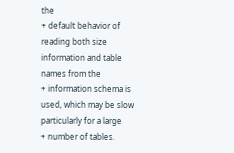the
+ default behavior of reading both size information and table names from the
+ information schema is used, which may be slow particularly for a large
+ number of tables.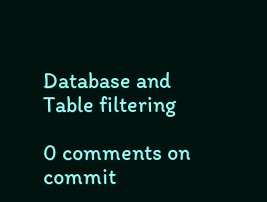Database and Table filtering

0 comments on commit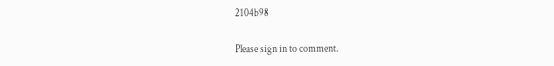2104b98

Please sign in to comment.